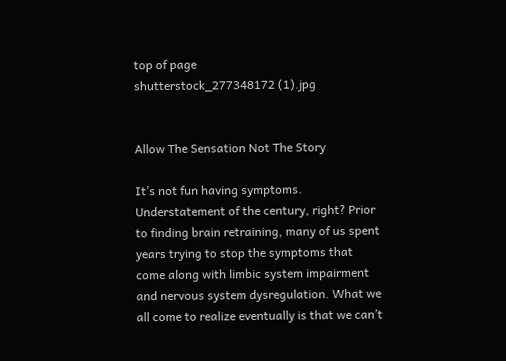top of page
shutterstock_277348172 (1).jpg


Allow The Sensation Not The Story

It’s not fun having symptoms. Understatement of the century, right? Prior to finding brain retraining, many of us spent years trying to stop the symptoms that come along with limbic system impairment and nervous system dysregulation. What we all come to realize eventually is that we can’t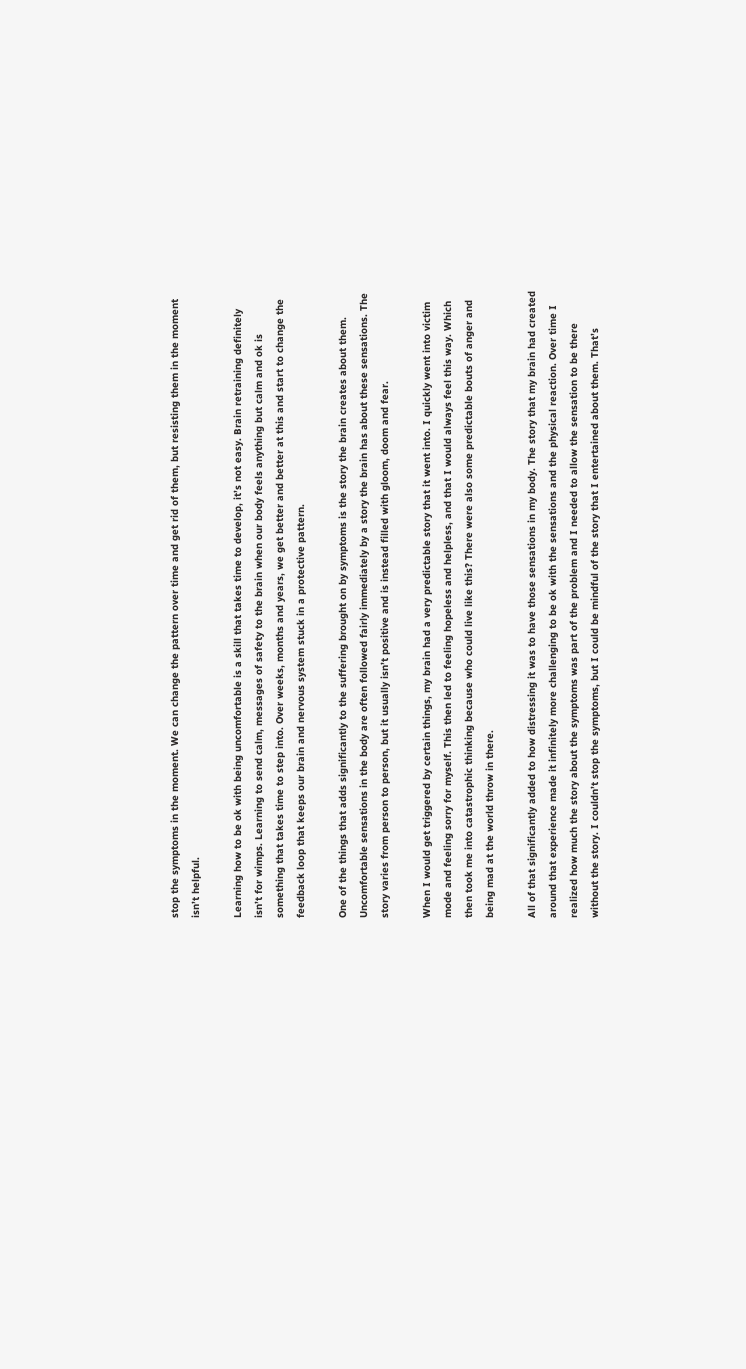stop the symptoms in the moment. We can change the pattern over time and get rid of them, but resisting them in the moment isn’t helpful.

Learning how to be ok with being uncomfortable is a skill that takes time to develop, it’s not easy. Brain retraining definitely isn’t for wimps. Learning to send calm, messages of safety to the brain when our body feels anything but calm and ok is something that takes time to step into. Over weeks, months and years, we get better and better at this and start to change the feedback loop that keeps our brain and nervous system stuck in a protective pattern.

One of the things that adds significantly to the suffering brought on by symptoms is the story the brain creates about them. Uncomfortable sensations in the body are often followed fairly immediately by a story the brain has about these sensations. The story varies from person to person, but it usually isn’t positive and is instead filled with gloom, doom and fear.

When I would get triggered by certain things, my brain had a very predictable story that it went into. I quickly went into victim mode and feeling sorry for myself. This then led to feeling hopeless and helpless, and that I would always feel this way. Which then took me into catastrophic thinking because who could live like this? There were also some predictable bouts of anger and being mad at the world throw in there.

All of that significantly added to how distressing it was to have those sensations in my body. The story that my brain had created around that experience made it infinitely more challenging to be ok with the sensations and the physical reaction. Over time I realized how much the story about the symptoms was part of the problem and I needed to allow the sensation to be there without the story. I couldn’t stop the symptoms, but I could be mindful of the story that I entertained about them. That’s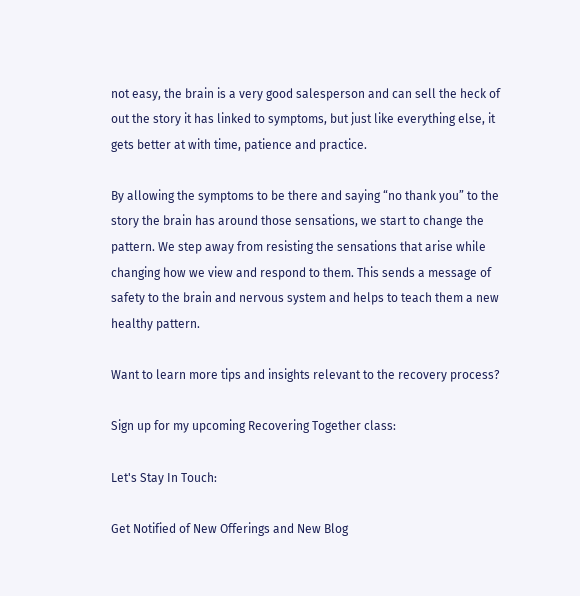not easy, the brain is a very good salesperson and can sell the heck of out the story it has linked to symptoms, but just like everything else, it gets better at with time, patience and practice.

By allowing the symptoms to be there and saying “no thank you” to the story the brain has around those sensations, we start to change the pattern. We step away from resisting the sensations that arise while changing how we view and respond to them. This sends a message of safety to the brain and nervous system and helps to teach them a new healthy pattern.

Want to learn more tips and insights relevant to the recovery process?

Sign up for my upcoming Recovering Together class:

Let's Stay In Touch:

Get Notified of New Offerings and New Blog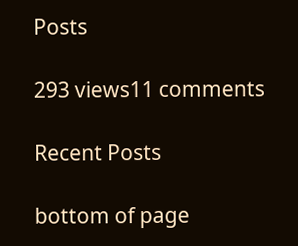Posts

293 views11 comments

Recent Posts

bottom of page